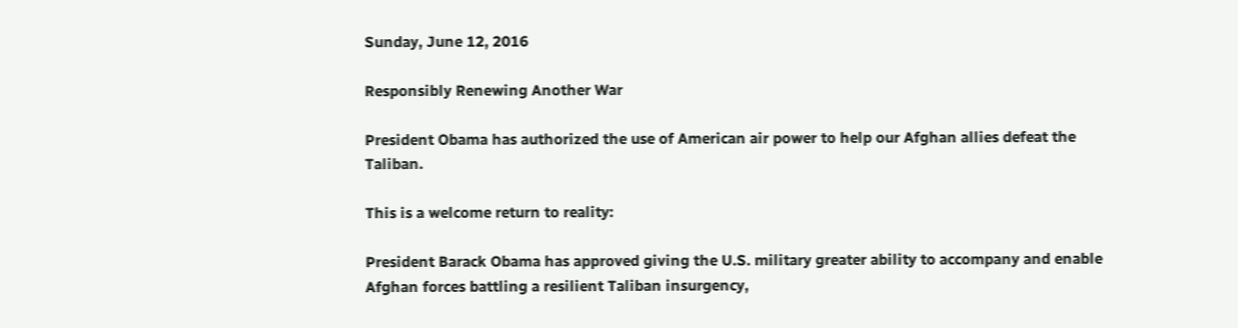Sunday, June 12, 2016

Responsibly Renewing Another War

President Obama has authorized the use of American air power to help our Afghan allies defeat the Taliban.

This is a welcome return to reality:

President Barack Obama has approved giving the U.S. military greater ability to accompany and enable Afghan forces battling a resilient Taliban insurgency,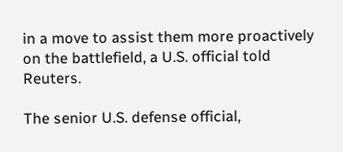in a move to assist them more proactively on the battlefield, a U.S. official told Reuters.

The senior U.S. defense official,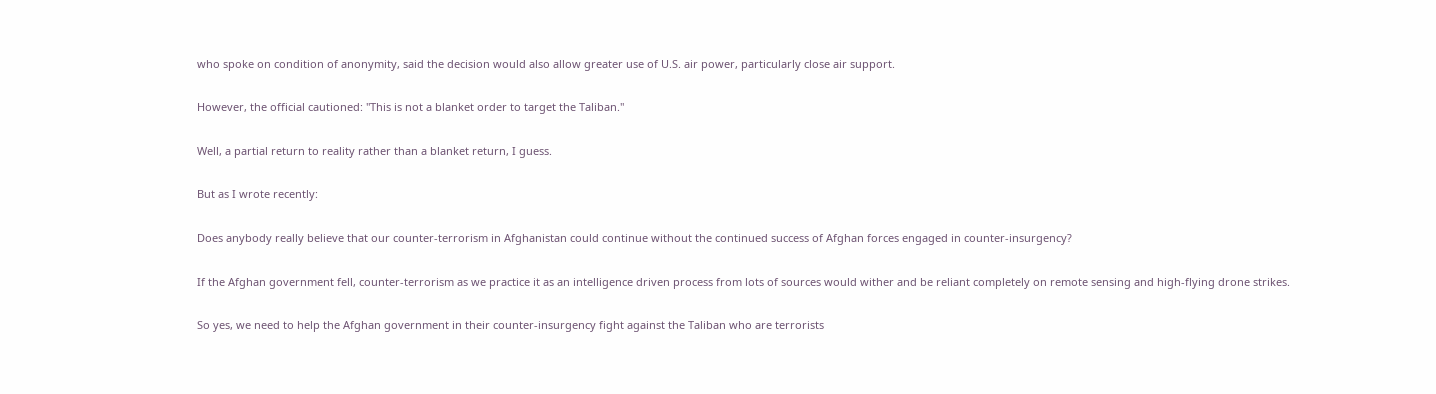who spoke on condition of anonymity, said the decision would also allow greater use of U.S. air power, particularly close air support.

However, the official cautioned: "This is not a blanket order to target the Taliban."

Well, a partial return to reality rather than a blanket return, I guess.

But as I wrote recently:

Does anybody really believe that our counter-terrorism in Afghanistan could continue without the continued success of Afghan forces engaged in counter-insurgency?

If the Afghan government fell, counter-terrorism as we practice it as an intelligence driven process from lots of sources would wither and be reliant completely on remote sensing and high-flying drone strikes.

So yes, we need to help the Afghan government in their counter-insurgency fight against the Taliban who are terrorists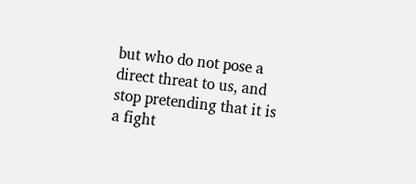but who do not pose a direct threat to us, and stop pretending that it is a fight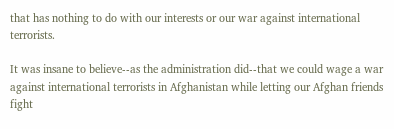that has nothing to do with our interests or our war against international terrorists.

It was insane to believe--as the administration did--that we could wage a war against international terrorists in Afghanistan while letting our Afghan friends fight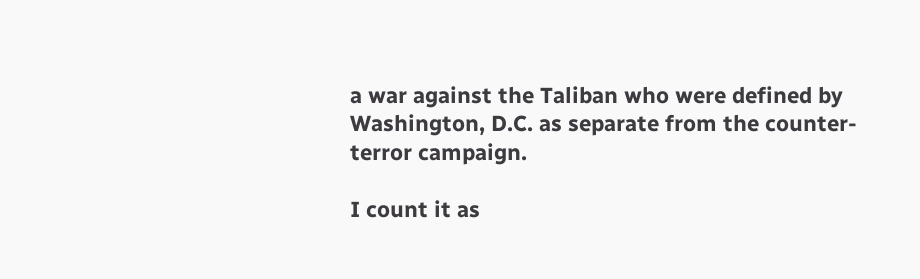a war against the Taliban who were defined by Washington, D.C. as separate from the counter-terror campaign.

I count it as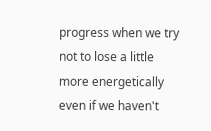progress when we try not to lose a little more energetically even if we haven't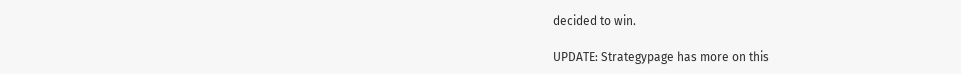decided to win.

UPDATE: Strategypage has more on this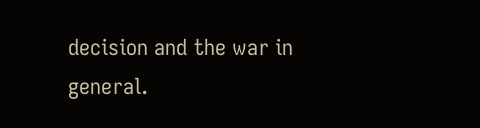decision and the war in general.